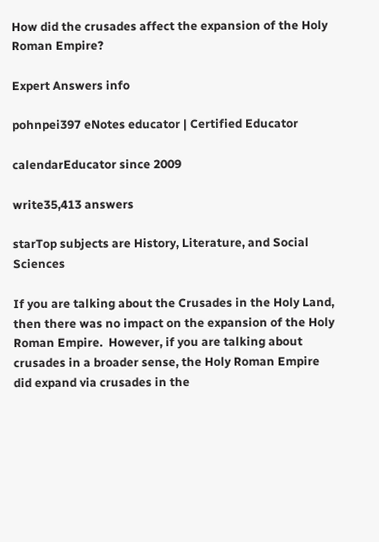How did the crusades affect the expansion of the Holy Roman Empire?

Expert Answers info

pohnpei397 eNotes educator | Certified Educator

calendarEducator since 2009

write35,413 answers

starTop subjects are History, Literature, and Social Sciences

If you are talking about the Crusades in the Holy Land, then there was no impact on the expansion of the Holy Roman Empire.  However, if you are talking about crusades in a broader sense, the Holy Roman Empire did expand via crusades in the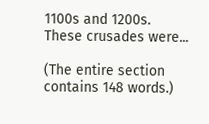1100s and 1200s.  These crusades were...

(The entire section contains 148 words.)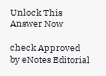Unlock This Answer Now

check Approved by eNotes Editorial